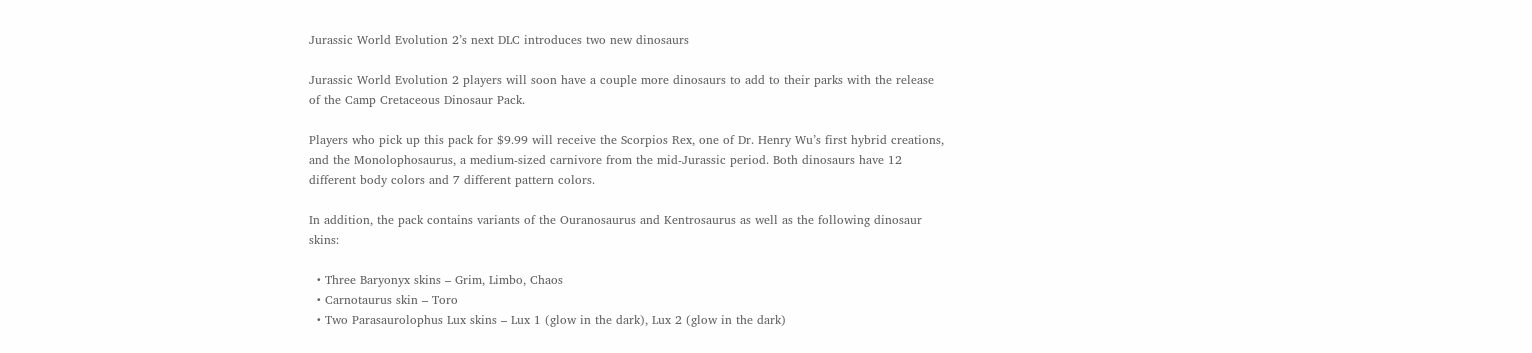Jurassic World Evolution 2’s next DLC introduces two new dinosaurs

Jurassic World Evolution 2 players will soon have a couple more dinosaurs to add to their parks with the release of the Camp Cretaceous Dinosaur Pack.

Players who pick up this pack for $9.99 will receive the Scorpios Rex, one of Dr. Henry Wu’s first hybrid creations, and the Monolophosaurus, a medium-sized carnivore from the mid-Jurassic period. Both dinosaurs have 12 different body colors and 7 different pattern colors.

In addition, the pack contains variants of the Ouranosaurus and Kentrosaurus as well as the following dinosaur skins:

  • Three Baryonyx skins – Grim, Limbo, Chaos
  • Carnotaurus skin – Toro
  • Two Parasaurolophus Lux skins – Lux 1 (glow in the dark), Lux 2 (glow in the dark)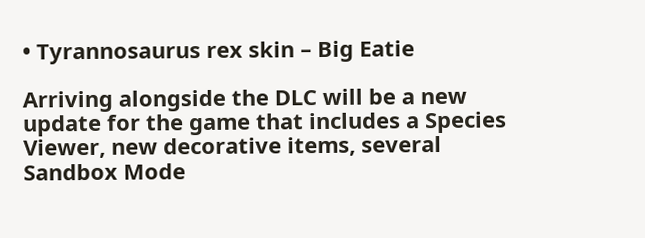• Tyrannosaurus rex skin – Big Eatie

Arriving alongside the DLC will be a new update for the game that includes a Species Viewer, new decorative items, several Sandbox Mode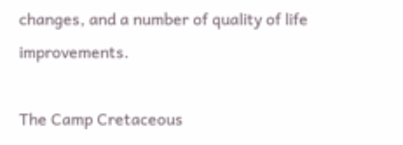changes, and a number of quality of life improvements.

The Camp Cretaceous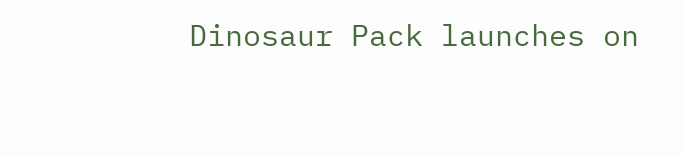Dinosaur Pack launches on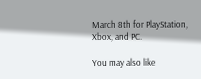March 8th for PlayStation, Xbox, and PC.

You may also like